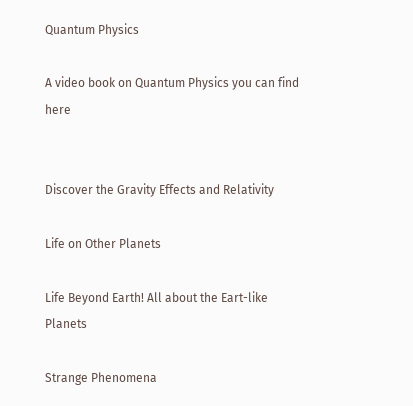Quantum Physics

A video book on Quantum Physics you can find here


Discover the Gravity Effects and Relativity

Life on Other Planets

Life Beyond Earth! All about the Eart-like Planets

Strange Phenomena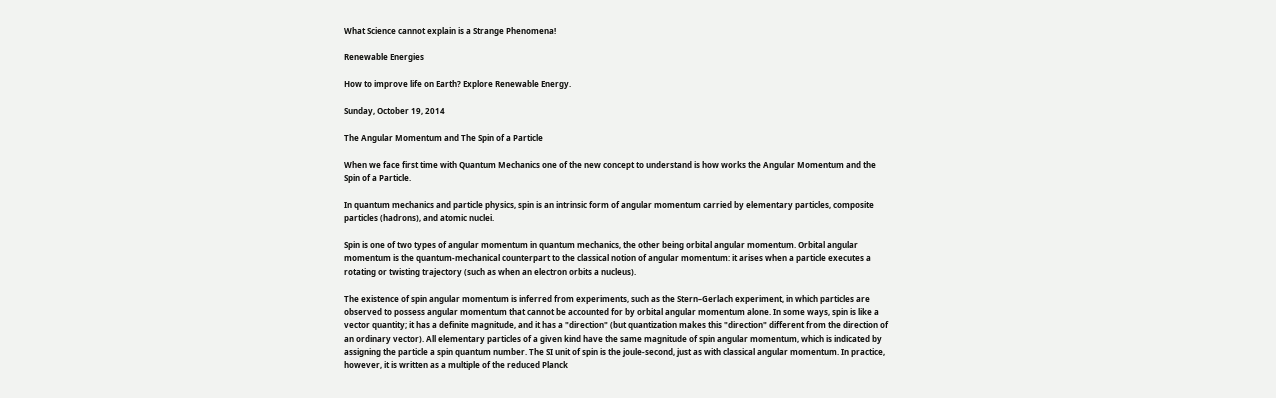What Science cannot explain is a Strange Phenomena!

Renewable Energies

How to improve life on Earth? Explore Renewable Energy.

Sunday, October 19, 2014

The Angular Momentum and The Spin of a Particle

When we face first time with Quantum Mechanics one of the new concept to understand is how works the Angular Momentum and the Spin of a Particle.

In quantum mechanics and particle physics, spin is an intrinsic form of angular momentum carried by elementary particles, composite particles (hadrons), and atomic nuclei.

Spin is one of two types of angular momentum in quantum mechanics, the other being orbital angular momentum. Orbital angular momentum is the quantum-mechanical counterpart to the classical notion of angular momentum: it arises when a particle executes a rotating or twisting trajectory (such as when an electron orbits a nucleus).

The existence of spin angular momentum is inferred from experiments, such as the Stern–Gerlach experiment, in which particles are observed to possess angular momentum that cannot be accounted for by orbital angular momentum alone. In some ways, spin is like a vector quantity; it has a definite magnitude, and it has a "direction" (but quantization makes this "direction" different from the direction of an ordinary vector). All elementary particles of a given kind have the same magnitude of spin angular momentum, which is indicated by assigning the particle a spin quantum number. The SI unit of spin is the joule-second, just as with classical angular momentum. In practice, however, it is written as a multiple of the reduced Planck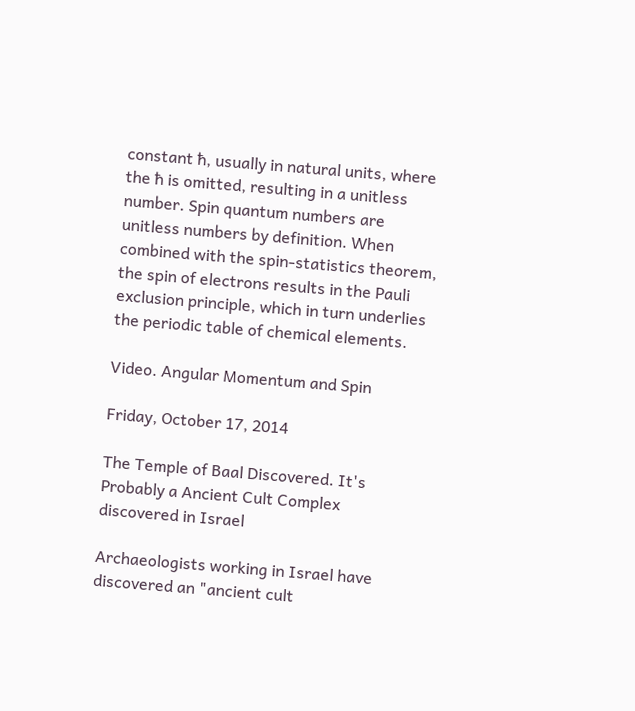constant ħ, usually in natural units, where the ħ is omitted, resulting in a unitless number. Spin quantum numbers are unitless numbers by definition. When combined with the spin-statistics theorem, the spin of electrons results in the Pauli exclusion principle, which in turn underlies the periodic table of chemical elements.

Video. Angular Momentum and Spin

Friday, October 17, 2014

The Temple of Baal Discovered. It's Probably a Ancient Cult Complex discovered in Israel

Archaeologists working in Israel have discovered an "ancient cult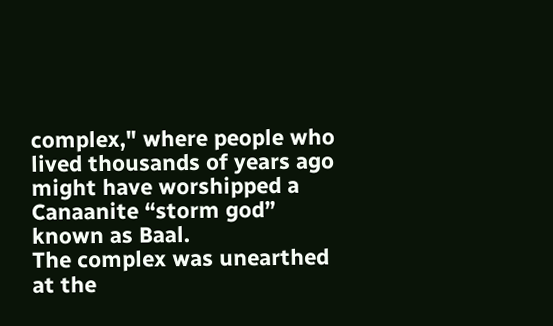complex," where people who lived thousands of years ago might have worshipped a Canaanite “storm god” known as Baal.
The complex was unearthed at the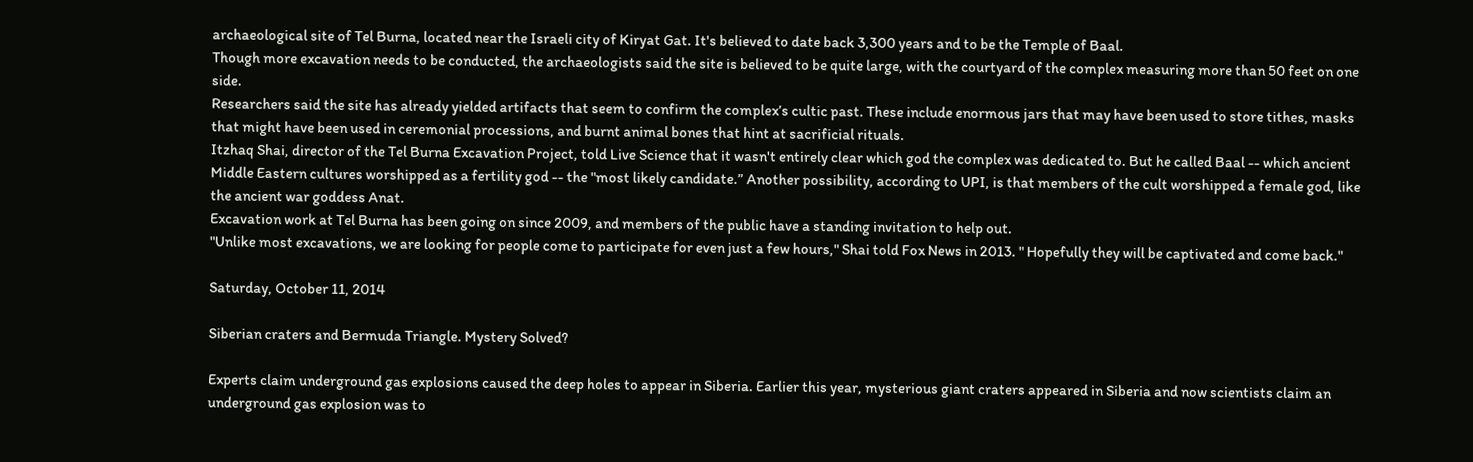archaeological site of Tel Burna, located near the Israeli city of Kiryat Gat. It's believed to date back 3,300 years and to be the Temple of Baal.
Though more excavation needs to be conducted, the archaeologists said the site is believed to be quite large, with the courtyard of the complex measuring more than 50 feet on one side.
Researchers said the site has already yielded artifacts that seem to confirm the complex’s cultic past. These include enormous jars that may have been used to store tithes, masks that might have been used in ceremonial processions, and burnt animal bones that hint at sacrificial rituals.
Itzhaq Shai, director of the Tel Burna Excavation Project, told Live Science that it wasn't entirely clear which god the complex was dedicated to. But he called Baal -- which ancient Middle Eastern cultures worshipped as a fertility god -- the "most likely candidate.” Another possibility, according to UPI, is that members of the cult worshipped a female god, like the ancient war goddess Anat.
Excavation work at Tel Burna has been going on since 2009, and members of the public have a standing invitation to help out.
"Unlike most excavations, we are looking for people come to participate for even just a few hours," Shai told Fox News in 2013. " Hopefully they will be captivated and come back."

Saturday, October 11, 2014

Siberian craters and Bermuda Triangle. Mystery Solved?

Experts claim underground gas explosions caused the deep holes to appear in Siberia. Earlier this year, mysterious giant craters appeared in Siberia and now scientists claim an underground gas explosion was to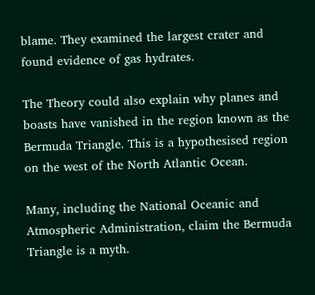blame. They examined the largest crater and found evidence of gas hydrates.

The Theory could also explain why planes and boasts have vanished in the region known as the Bermuda Triangle. This is a hypothesised region on the west of the North Atlantic Ocean.

Many, including the National Oceanic and Atmospheric Administration, claim the Bermuda Triangle is a myth.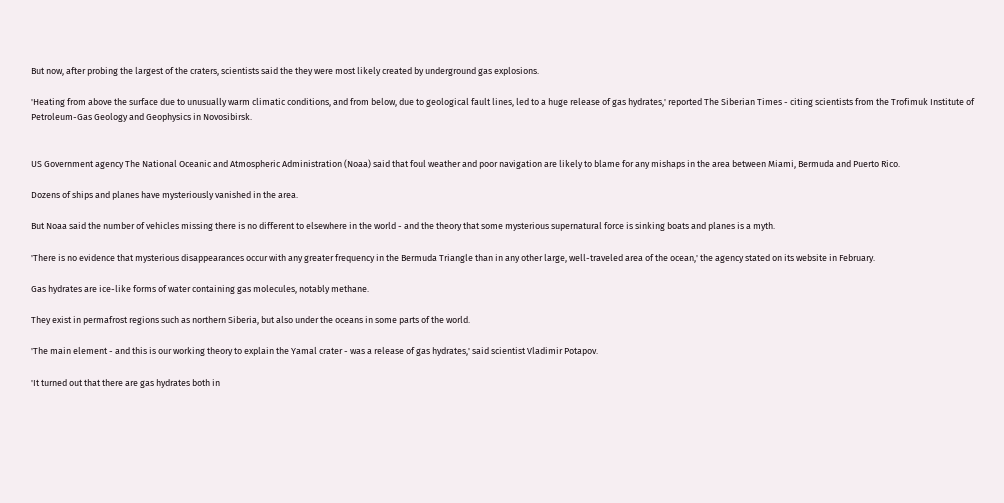But now, after probing the largest of the craters, scientists said the they were most likely created by underground gas explosions.

'Heating from above the surface due to unusually warm climatic conditions, and from below, due to geological fault lines, led to a huge release of gas hydrates,' reported The Siberian Times - citing scientists from the Trofimuk Institute of Petroleum-Gas Geology and Geophysics in Novosibirsk.


US Government agency The National Oceanic and Atmospheric Administration (Noaa) said that foul weather and poor navigation are likely to blame for any mishaps in the area between Miami, Bermuda and Puerto Rico.

Dozens of ships and planes have mysteriously vanished in the area.

But Noaa said the number of vehicles missing there is no different to elsewhere in the world - and the theory that some mysterious supernatural force is sinking boats and planes is a myth.

'There is no evidence that mysterious disappearances occur with any greater frequency in the Bermuda Triangle than in any other large, well-traveled area of the ocean,' the agency stated on its website in February.

Gas hydrates are ice-like forms of water containing gas molecules, notably methane.

They exist in permafrost regions such as northern Siberia, but also under the oceans in some parts of the world.

'The main element - and this is our working theory to explain the Yamal crater - was a release of gas hydrates,' said scientist Vladimir Potapov.

'It turned out that there are gas hydrates both in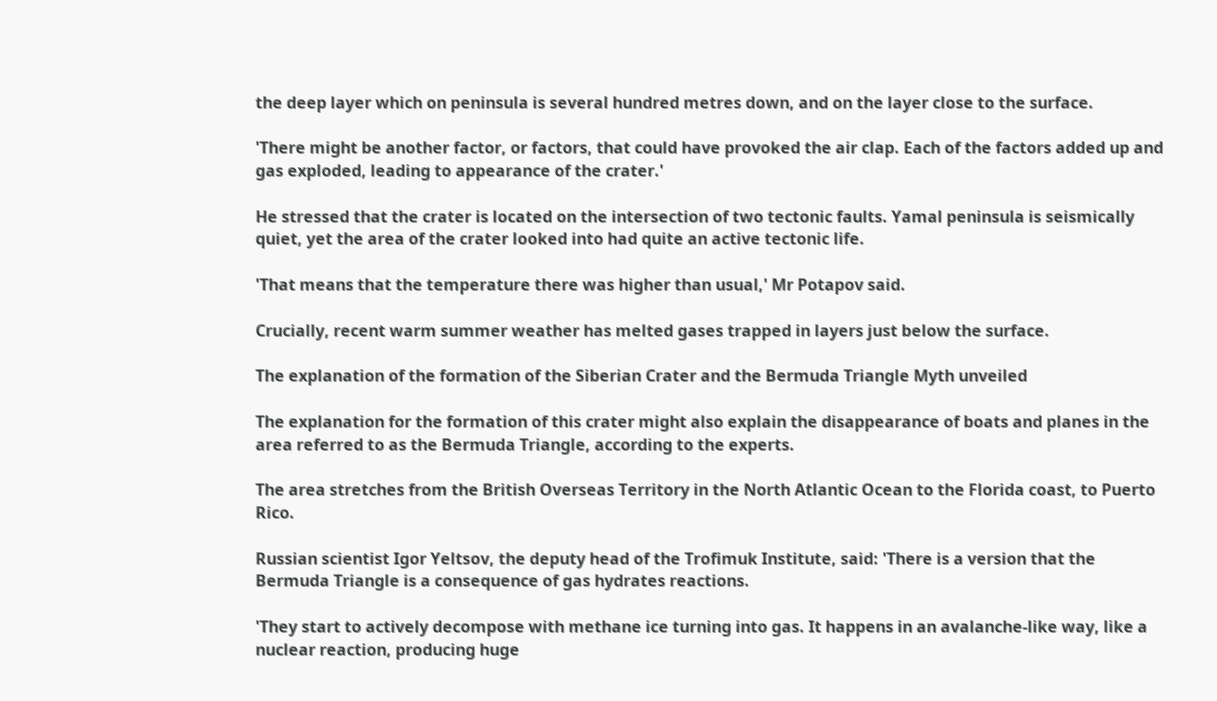the deep layer which on peninsula is several hundred metres down, and on the layer close to the surface.

'There might be another factor, or factors, that could have provoked the air clap. Each of the factors added up and gas exploded, leading to appearance of the crater.'

He stressed that the crater is located on the intersection of two tectonic faults. Yamal peninsula is seismically quiet, yet the area of the crater looked into had quite an active tectonic life.

'That means that the temperature there was higher than usual,' Mr Potapov said.

Crucially, recent warm summer weather has melted gases trapped in layers just below the surface.

The explanation of the formation of the Siberian Crater and the Bermuda Triangle Myth unveiled

The explanation for the formation of this crater might also explain the disappearance of boats and planes in the area referred to as the Bermuda Triangle, according to the experts.

The area stretches from the British Overseas Territory in the North Atlantic Ocean to the Florida coast, to Puerto Rico.

Russian scientist Igor Yeltsov, the deputy head of the Trofimuk Institute, said: 'There is a version that the Bermuda Triangle is a consequence of gas hydrates reactions.

'They start to actively decompose with methane ice turning into gas. It happens in an avalanche-like way, like a nuclear reaction, producing huge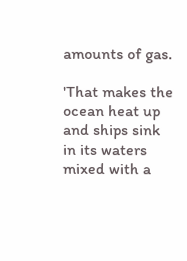amounts of gas.

'That makes the ocean heat up and ships sink in its waters mixed with a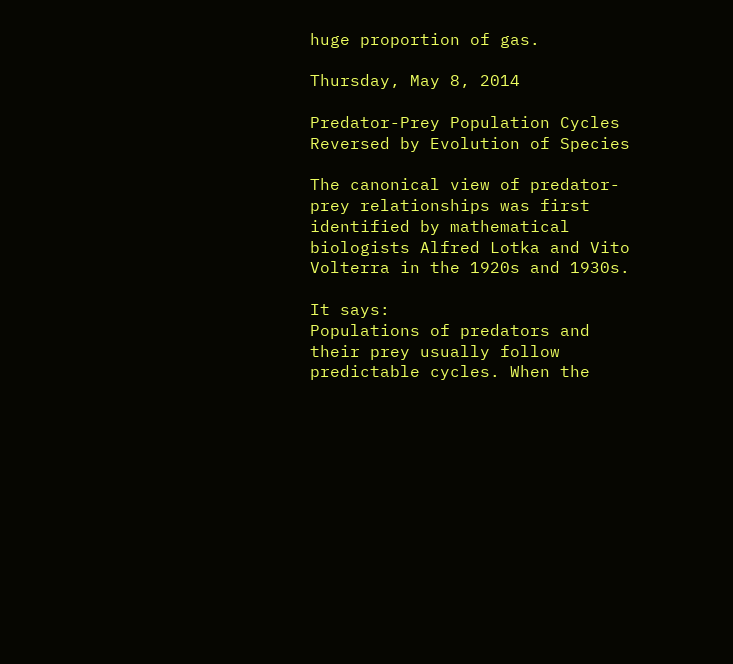huge proportion of gas.

Thursday, May 8, 2014

Predator-Prey Population Cycles Reversed by Evolution of Species

The canonical view of predator-prey relationships was first identified by mathematical biologists Alfred Lotka and Vito Volterra in the 1920s and 1930s.

It says:
Populations of predators and their prey usually follow predictable cycles. When the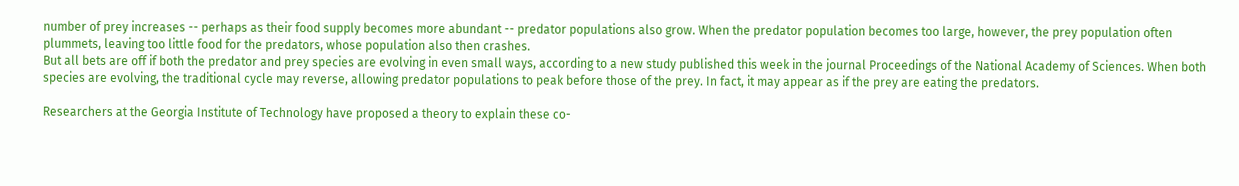number of prey increases -- perhaps as their food supply becomes more abundant -- predator populations also grow. When the predator population becomes too large, however, the prey population often plummets, leaving too little food for the predators, whose population also then crashes.
But all bets are off if both the predator and prey species are evolving in even small ways, according to a new study published this week in the journal Proceedings of the National Academy of Sciences. When both species are evolving, the traditional cycle may reverse, allowing predator populations to peak before those of the prey. In fact, it may appear as if the prey are eating the predators.

Researchers at the Georgia Institute of Technology have proposed a theory to explain these co-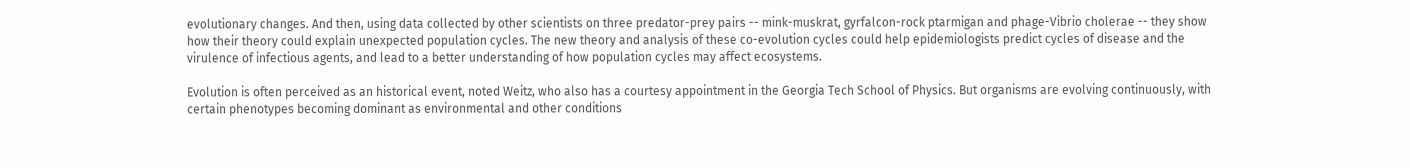evolutionary changes. And then, using data collected by other scientists on three predator-prey pairs -- mink-muskrat, gyrfalcon-rock ptarmigan and phage-Vibrio cholerae -- they show how their theory could explain unexpected population cycles. The new theory and analysis of these co-evolution cycles could help epidemiologists predict cycles of disease and the virulence of infectious agents, and lead to a better understanding of how population cycles may affect ecosystems.

Evolution is often perceived as an historical event, noted Weitz, who also has a courtesy appointment in the Georgia Tech School of Physics. But organisms are evolving continuously, with certain phenotypes becoming dominant as environmental and other conditions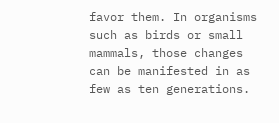favor them. In organisms such as birds or small mammals, those changes can be manifested in as few as ten generations.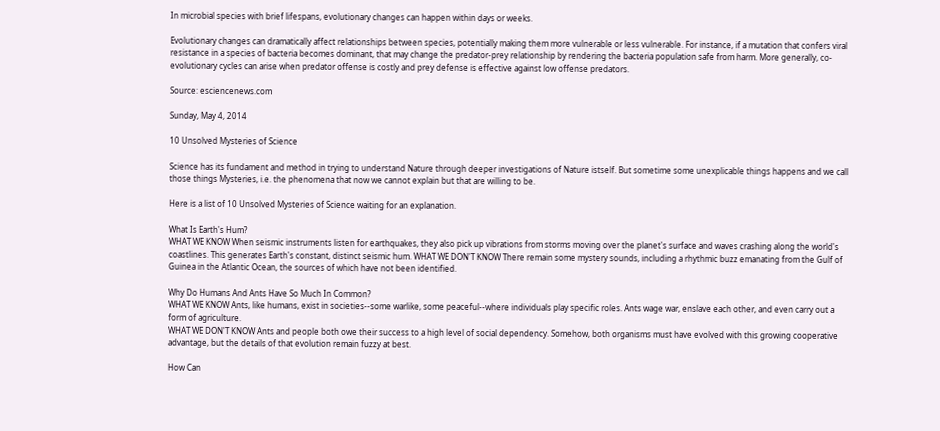In microbial species with brief lifespans, evolutionary changes can happen within days or weeks.

Evolutionary changes can dramatically affect relationships between species, potentially making them more vulnerable or less vulnerable. For instance, if a mutation that confers viral resistance in a species of bacteria becomes dominant, that may change the predator-prey relationship by rendering the bacteria population safe from harm. More generally, co-evolutionary cycles can arise when predator offense is costly and prey defense is effective against low offense predators.

Source: esciencenews.com

Sunday, May 4, 2014

10 Unsolved Mysteries of Science

Science has its fundament and method in trying to understand Nature through deeper investigations of Nature istself. But sometime some unexplicable things happens and we call those things Mysteries, i.e. the phenomena that now we cannot explain but that are willing to be.

Here is a list of 10 Unsolved Mysteries of Science waiting for an explanation.

What Is Earth's Hum?
WHAT WE KNOW When seismic instruments listen for earthquakes, they also pick up vibrations from storms moving over the planet's surface and waves crashing along the world's coastlines. This generates Earth's constant, distinct seismic hum. WHAT WE DON'T KNOW There remain some mystery sounds, including a rhythmic buzz emanating from the Gulf of Guinea in the Atlantic Ocean, the sources of which have not been identified.

Why Do Humans And Ants Have So Much In Common?
WHAT WE KNOW Ants, like humans, exist in societies--some warlike, some peaceful--where individuals play specific roles. Ants wage war, enslave each other, and even carry out a form of agriculture.
WHAT WE DON'T KNOW Ants and people both owe their success to a high level of social dependency. Somehow, both organisms must have evolved with this growing cooperative advantage, but the details of that evolution remain fuzzy at best.

How Can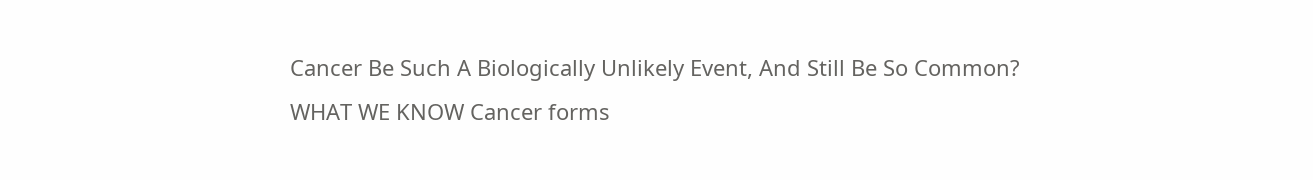Cancer Be Such A Biologically Unlikely Event, And Still Be So Common?
WHAT WE KNOW Cancer forms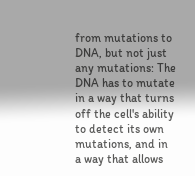from mutations to DNA, but not just any mutations: The DNA has to mutate in a way that turns off the cell's ability to detect its own mutations, and in a way that allows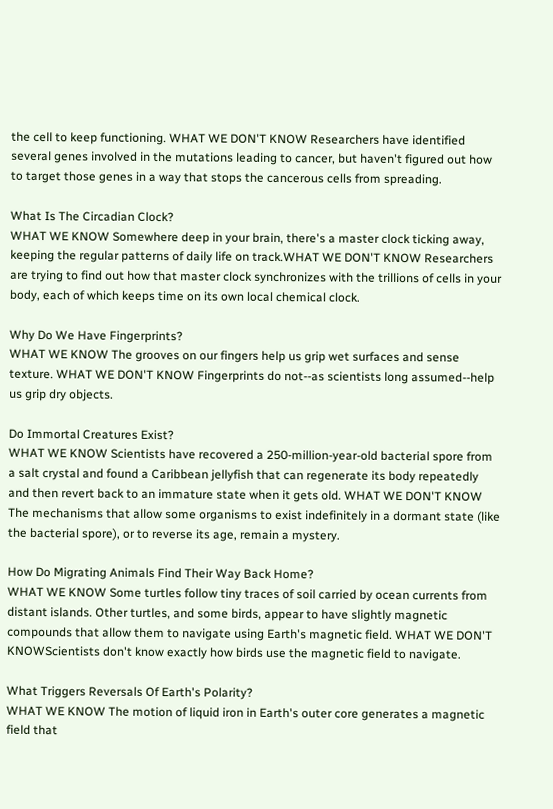the cell to keep functioning. WHAT WE DON'T KNOW Researchers have identified several genes involved in the mutations leading to cancer, but haven't figured out how to target those genes in a way that stops the cancerous cells from spreading.

What Is The Circadian Clock?
WHAT WE KNOW Somewhere deep in your brain, there's a master clock ticking away, keeping the regular patterns of daily life on track.WHAT WE DON'T KNOW Researchers are trying to find out how that master clock synchronizes with the trillions of cells in your body, each of which keeps time on its own local chemical clock.

Why Do We Have Fingerprints?
WHAT WE KNOW The grooves on our fingers help us grip wet surfaces and sense texture. WHAT WE DON'T KNOW Fingerprints do not--as scientists long assumed--help us grip dry objects.

Do Immortal Creatures Exist?
WHAT WE KNOW Scientists have recovered a 250-million-year-old bacterial spore from a salt crystal and found a Caribbean jellyfish that can regenerate its body repeatedly and then revert back to an immature state when it gets old. WHAT WE DON'T KNOW The mechanisms that allow some organisms to exist indefinitely in a dormant state (like the bacterial spore), or to reverse its age, remain a mystery.

How Do Migrating Animals Find Their Way Back Home?
WHAT WE KNOW Some turtles follow tiny traces of soil carried by ocean currents from distant islands. Other turtles, and some birds, appear to have slightly magnetic compounds that allow them to navigate using Earth's magnetic field. WHAT WE DON'T KNOWScientists don't know exactly how birds use the magnetic field to navigate.

What Triggers Reversals Of Earth's Polarity?
WHAT WE KNOW The motion of liquid iron in Earth's outer core generates a magnetic field that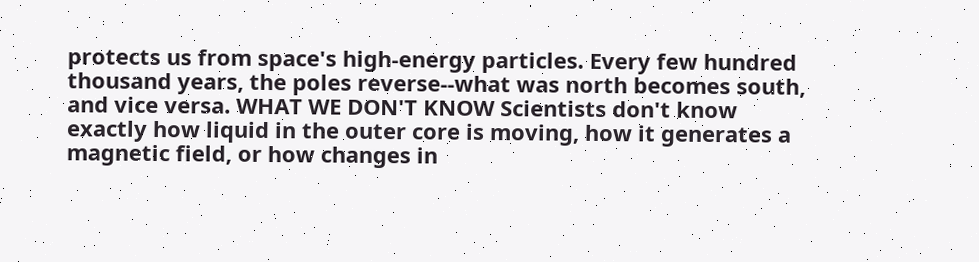protects us from space's high-energy particles. Every few hundred thousand years, the poles reverse--what was north becomes south, and vice versa. WHAT WE DON'T KNOW Scientists don't know exactly how liquid in the outer core is moving, how it generates a magnetic field, or how changes in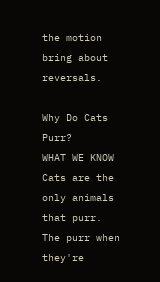the motion bring about reversals.

Why Do Cats Purr?
WHAT WE KNOW Cats are the only animals that purr. The purr when they're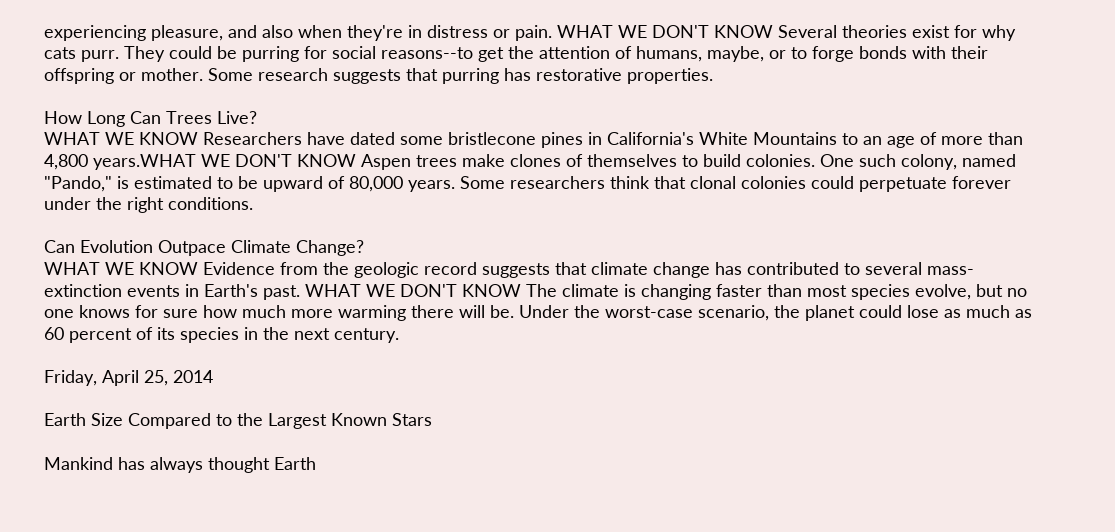experiencing pleasure, and also when they're in distress or pain. WHAT WE DON'T KNOW Several theories exist for why cats purr. They could be purring for social reasons--to get the attention of humans, maybe, or to forge bonds with their offspring or mother. Some research suggests that purring has restorative properties.

How Long Can Trees Live?
WHAT WE KNOW Researchers have dated some bristlecone pines in California's White Mountains to an age of more than 4,800 years.WHAT WE DON'T KNOW Aspen trees make clones of themselves to build colonies. One such colony, named "Pando," is estimated to be upward of 80,000 years. Some researchers think that clonal colonies could perpetuate forever under the right conditions.

Can Evolution Outpace Climate Change?
WHAT WE KNOW Evidence from the geologic record suggests that climate change has contributed to several mass-extinction events in Earth's past. WHAT WE DON'T KNOW The climate is changing faster than most species evolve, but no one knows for sure how much more warming there will be. Under the worst-case scenario, the planet could lose as much as 60 percent of its species in the next century.

Friday, April 25, 2014

Earth Size Compared to the Largest Known Stars

Mankind has always thought Earth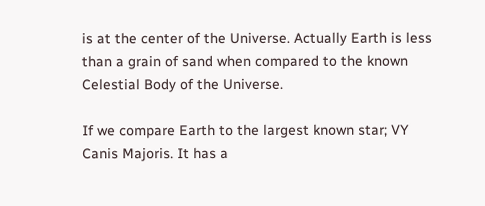is at the center of the Universe. Actually Earth is less than a grain of sand when compared to the known Celestial Body of the Universe.

If we compare Earth to the largest known star; VY Canis Majoris. It has a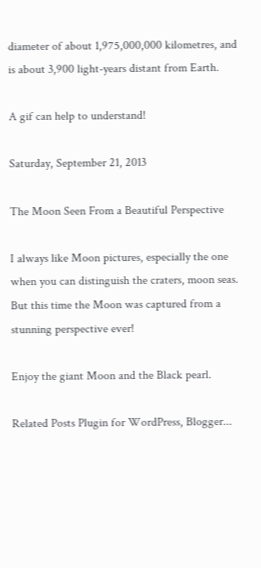diameter of about 1,975,000,000 kilometres, and is about 3,900 light-years distant from Earth.

A gif can help to understand!

Saturday, September 21, 2013

The Moon Seen From a Beautiful Perspective

I always like Moon pictures, especially the one when you can distinguish the craters, moon seas. But this time the Moon was captured from a stunning perspective ever!

Enjoy the giant Moon and the Black pearl.

Related Posts Plugin for WordPress, Blogger...